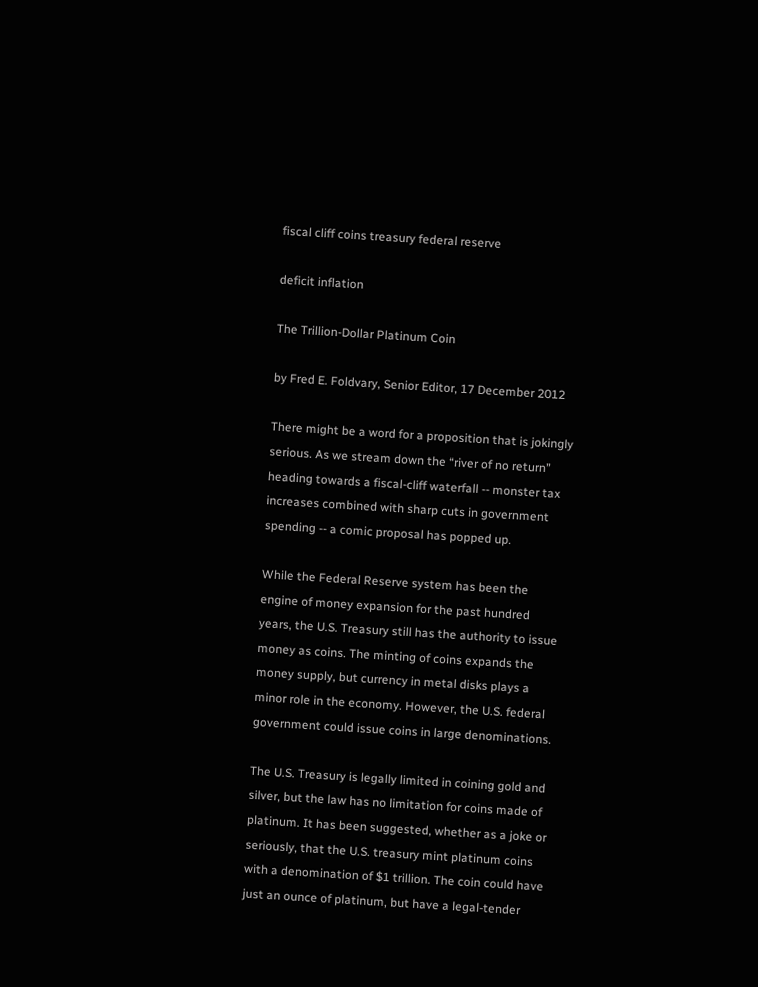fiscal cliff coins treasury federal reserve

deficit inflation

The Trillion-Dollar Platinum Coin

by Fred E. Foldvary, Senior Editor, 17 December 2012

There might be a word for a proposition that is jokingly serious. As we stream down the “river of no return” heading towards a fiscal-cliff waterfall -- monster tax increases combined with sharp cuts in government spending -- a comic proposal has popped up.

While the Federal Reserve system has been the engine of money expansion for the past hundred years, the U.S. Treasury still has the authority to issue money as coins. The minting of coins expands the money supply, but currency in metal disks plays a minor role in the economy. However, the U.S. federal government could issue coins in large denominations.

The U.S. Treasury is legally limited in coining gold and silver, but the law has no limitation for coins made of platinum. It has been suggested, whether as a joke or seriously, that the U.S. treasury mint platinum coins with a denomination of $1 trillion. The coin could have just an ounce of platinum, but have a legal-tender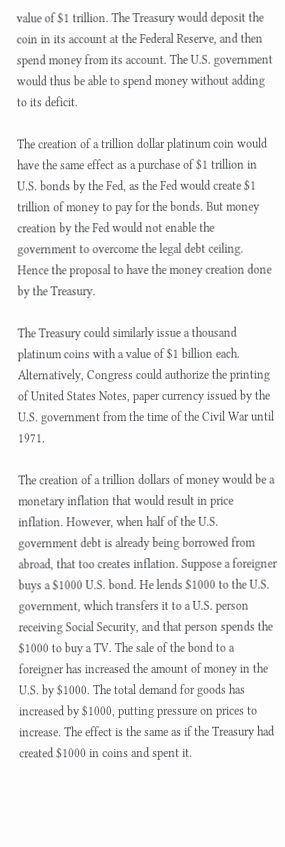value of $1 trillion. The Treasury would deposit the coin in its account at the Federal Reserve, and then spend money from its account. The U.S. government would thus be able to spend money without adding to its deficit.

The creation of a trillion dollar platinum coin would have the same effect as a purchase of $1 trillion in U.S. bonds by the Fed, as the Fed would create $1 trillion of money to pay for the bonds. But money creation by the Fed would not enable the government to overcome the legal debt ceiling. Hence the proposal to have the money creation done by the Treasury.

The Treasury could similarly issue a thousand platinum coins with a value of $1 billion each. Alternatively, Congress could authorize the printing of United States Notes, paper currency issued by the U.S. government from the time of the Civil War until 1971.

The creation of a trillion dollars of money would be a monetary inflation that would result in price inflation. However, when half of the U.S. government debt is already being borrowed from abroad, that too creates inflation. Suppose a foreigner buys a $1000 U.S. bond. He lends $1000 to the U.S. government, which transfers it to a U.S. person receiving Social Security, and that person spends the $1000 to buy a TV. The sale of the bond to a foreigner has increased the amount of money in the U.S. by $1000. The total demand for goods has increased by $1000, putting pressure on prices to increase. The effect is the same as if the Treasury had created $1000 in coins and spent it.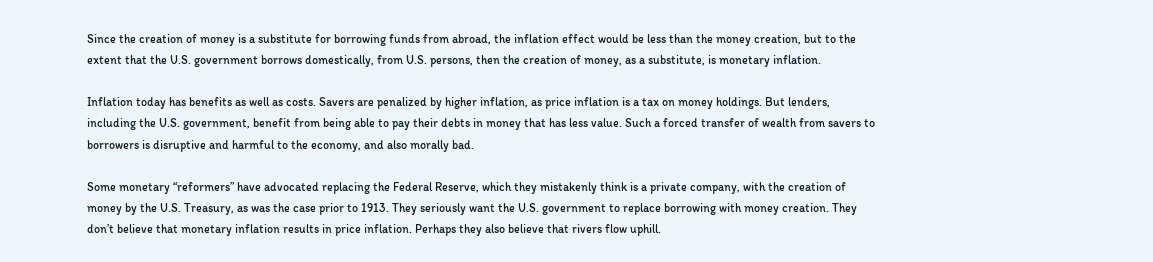Since the creation of money is a substitute for borrowing funds from abroad, the inflation effect would be less than the money creation, but to the extent that the U.S. government borrows domestically, from U.S. persons, then the creation of money, as a substitute, is monetary inflation.

Inflation today has benefits as well as costs. Savers are penalized by higher inflation, as price inflation is a tax on money holdings. But lenders, including the U.S. government, benefit from being able to pay their debts in money that has less value. Such a forced transfer of wealth from savers to borrowers is disruptive and harmful to the economy, and also morally bad.

Some monetary “reformers” have advocated replacing the Federal Reserve, which they mistakenly think is a private company, with the creation of money by the U.S. Treasury, as was the case prior to 1913. They seriously want the U.S. government to replace borrowing with money creation. They don’t believe that monetary inflation results in price inflation. Perhaps they also believe that rivers flow uphill.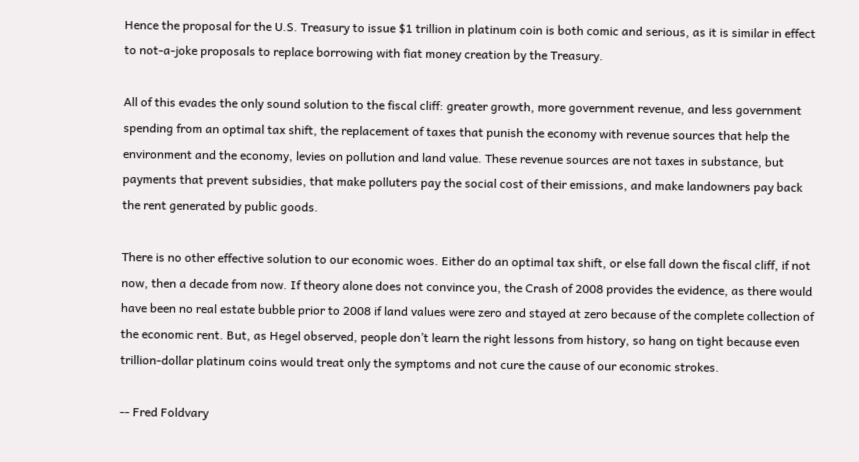Hence the proposal for the U.S. Treasury to issue $1 trillion in platinum coin is both comic and serious, as it is similar in effect to not-a-joke proposals to replace borrowing with fiat money creation by the Treasury.

All of this evades the only sound solution to the fiscal cliff: greater growth, more government revenue, and less government spending from an optimal tax shift, the replacement of taxes that punish the economy with revenue sources that help the environment and the economy, levies on pollution and land value. These revenue sources are not taxes in substance, but payments that prevent subsidies, that make polluters pay the social cost of their emissions, and make landowners pay back the rent generated by public goods.

There is no other effective solution to our economic woes. Either do an optimal tax shift, or else fall down the fiscal cliff, if not now, then a decade from now. If theory alone does not convince you, the Crash of 2008 provides the evidence, as there would have been no real estate bubble prior to 2008 if land values were zero and stayed at zero because of the complete collection of the economic rent. But, as Hegel observed, people don’t learn the right lessons from history, so hang on tight because even trillion-dollar platinum coins would treat only the symptoms and not cure the cause of our economic strokes.

-- Fred Foldvary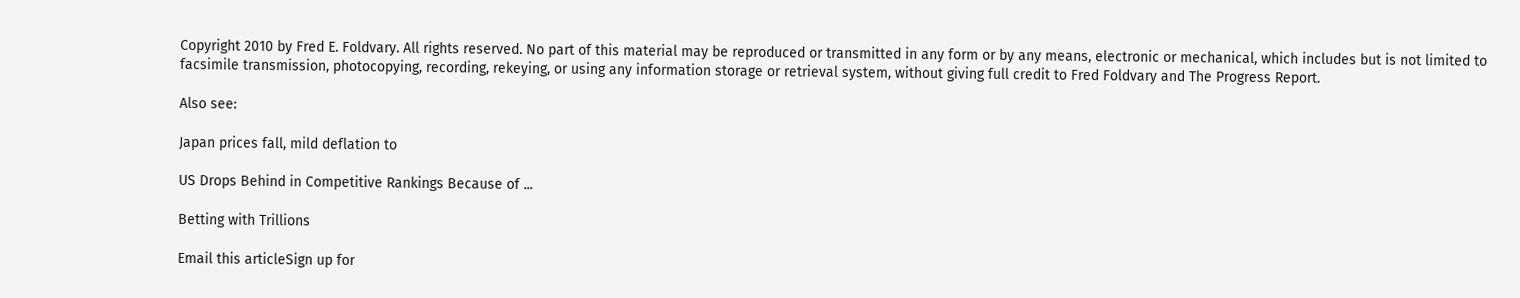Copyright 2010 by Fred E. Foldvary. All rights reserved. No part of this material may be reproduced or transmitted in any form or by any means, electronic or mechanical, which includes but is not limited to facsimile transmission, photocopying, recording, rekeying, or using any information storage or retrieval system, without giving full credit to Fred Foldvary and The Progress Report.

Also see:

Japan prices fall, mild deflation to

US Drops Behind in Competitive Rankings Because of ...

Betting with Trillions

Email this articleSign up for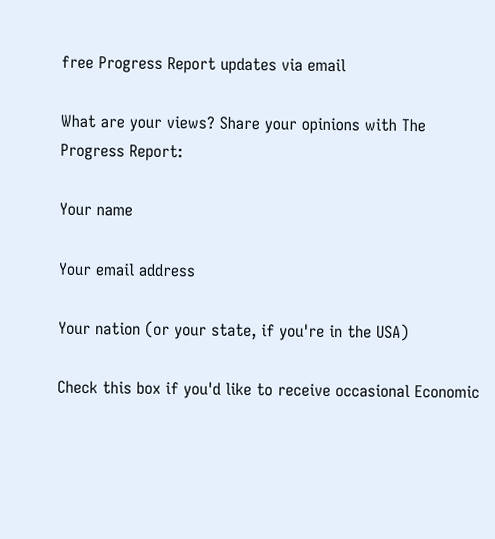free Progress Report updates via email

What are your views? Share your opinions with The Progress Report:

Your name

Your email address

Your nation (or your state, if you're in the USA)

Check this box if you'd like to receive occasional Economic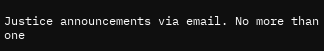Justice announcements via email. No more than one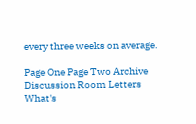every three weeks on average.

Page One Page Two Archive
Discussion Room Letters What's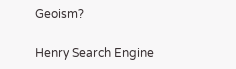Geoism?

Henry Search Engine